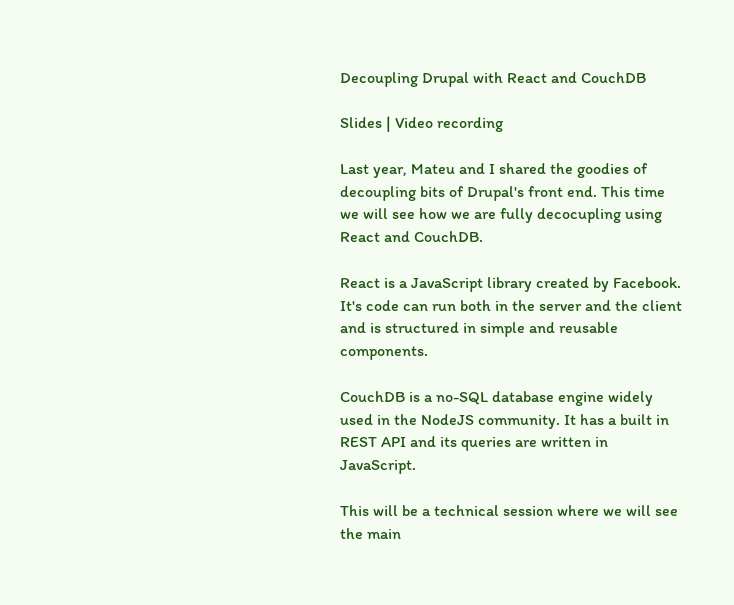Decoupling Drupal with React and CouchDB

Slides | Video recording

Last year, Mateu and I shared the goodies of decoupling bits of Drupal's front end. This time we will see how we are fully decocupling using React and CouchDB.

React is a JavaScript library created by Facebook. It's code can run both in the server and the client and is structured in simple and reusable components.

CouchDB is a no-SQL database engine widely used in the NodeJS community. It has a built in REST API and its queries are written in JavaScript.

This will be a technical session where we will see the main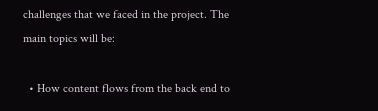challenges that we faced in the project. The main topics will be:

  • How content flows from the back end to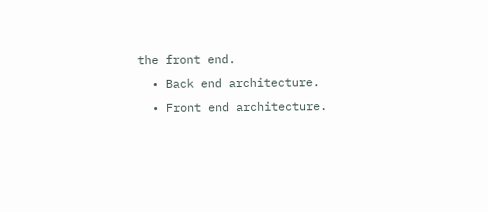the front end.
  • Back end architecture.
  • Front end architecture.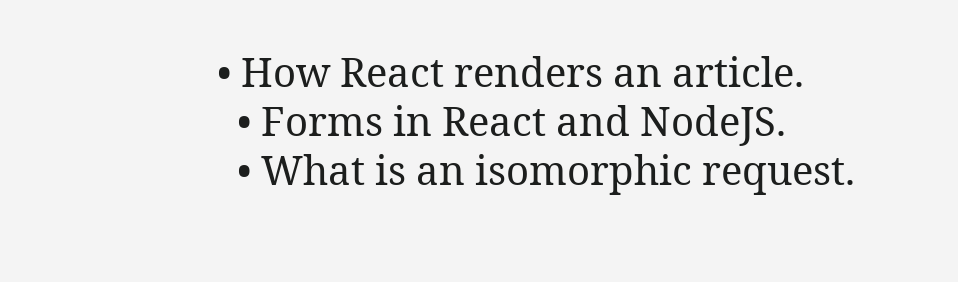• How React renders an article.
  • Forms in React and NodeJS.
  • What is an isomorphic request.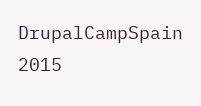DrupalCampSpain 2015